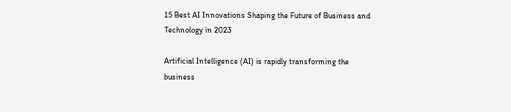15 Best AI Innovations Shaping the Future of Business and Technology in 2023

Artificial Intelligence (AI) is rapidly transforming the business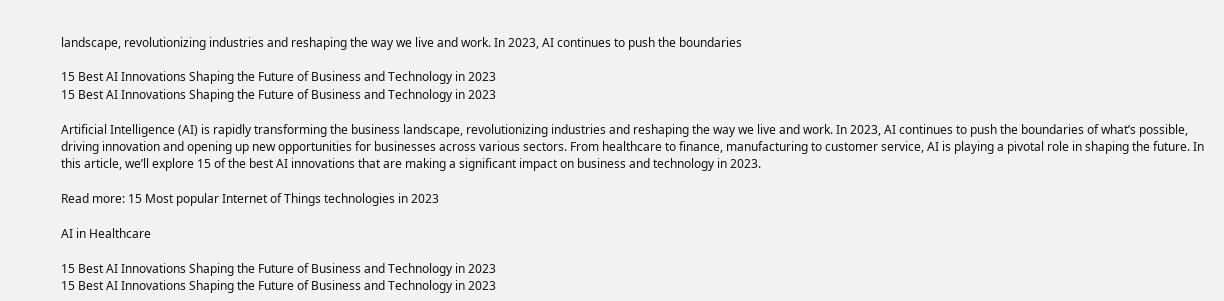landscape, revolutionizing industries and reshaping the way we live and work. In 2023, AI continues to push the boundaries

15 Best AI Innovations Shaping the Future of Business and Technology in 2023
15 Best AI Innovations Shaping the Future of Business and Technology in 2023

Artificial Intelligence (AI) is rapidly transforming the business landscape, revolutionizing industries and reshaping the way we live and work. In 2023, AI continues to push the boundaries of what’s possible, driving innovation and opening up new opportunities for businesses across various sectors. From healthcare to finance, manufacturing to customer service, AI is playing a pivotal role in shaping the future. In this article, we’ll explore 15 of the best AI innovations that are making a significant impact on business and technology in 2023.

Read more: 15 Most popular Internet of Things technologies in 2023

AI in Healthcare

15 Best AI Innovations Shaping the Future of Business and Technology in 2023
15 Best AI Innovations Shaping the Future of Business and Technology in 2023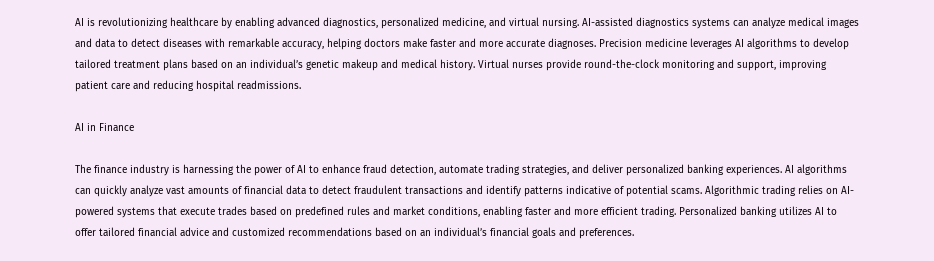AI is revolutionizing healthcare by enabling advanced diagnostics, personalized medicine, and virtual nursing. AI-assisted diagnostics systems can analyze medical images and data to detect diseases with remarkable accuracy, helping doctors make faster and more accurate diagnoses. Precision medicine leverages AI algorithms to develop tailored treatment plans based on an individual’s genetic makeup and medical history. Virtual nurses provide round-the-clock monitoring and support, improving patient care and reducing hospital readmissions.

AI in Finance

The finance industry is harnessing the power of AI to enhance fraud detection, automate trading strategies, and deliver personalized banking experiences. AI algorithms can quickly analyze vast amounts of financial data to detect fraudulent transactions and identify patterns indicative of potential scams. Algorithmic trading relies on AI-powered systems that execute trades based on predefined rules and market conditions, enabling faster and more efficient trading. Personalized banking utilizes AI to offer tailored financial advice and customized recommendations based on an individual’s financial goals and preferences.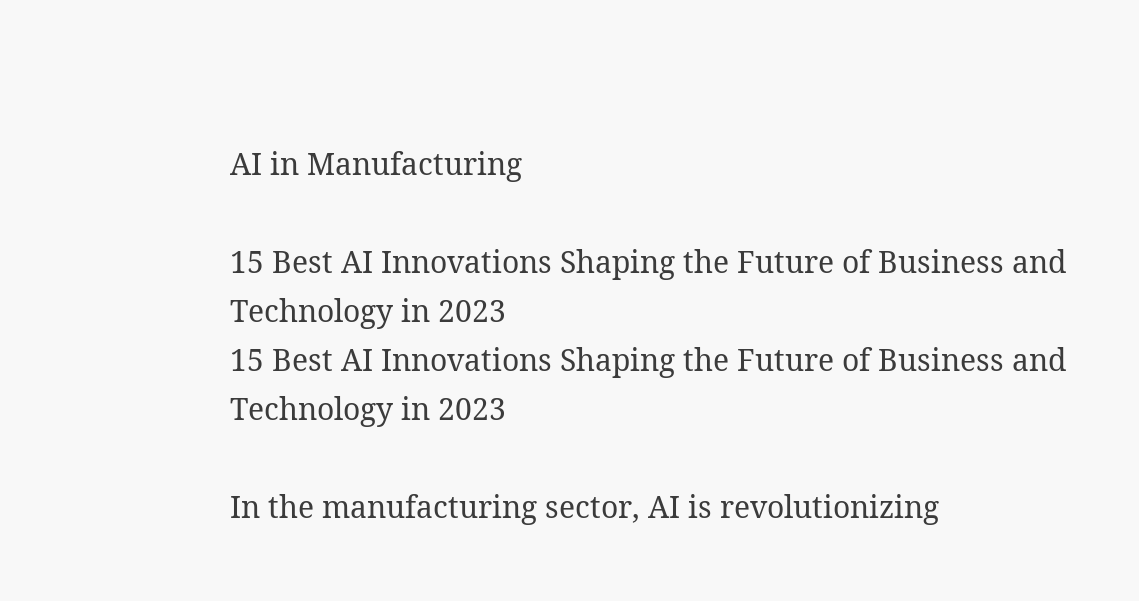AI in Manufacturing

15 Best AI Innovations Shaping the Future of Business and Technology in 2023
15 Best AI Innovations Shaping the Future of Business and Technology in 2023

In the manufacturing sector, AI is revolutionizing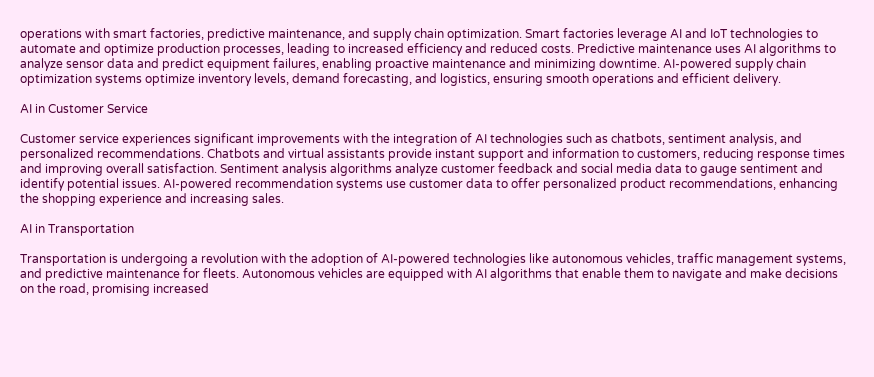operations with smart factories, predictive maintenance, and supply chain optimization. Smart factories leverage AI and IoT technologies to automate and optimize production processes, leading to increased efficiency and reduced costs. Predictive maintenance uses AI algorithms to analyze sensor data and predict equipment failures, enabling proactive maintenance and minimizing downtime. AI-powered supply chain optimization systems optimize inventory levels, demand forecasting, and logistics, ensuring smooth operations and efficient delivery.

AI in Customer Service

Customer service experiences significant improvements with the integration of AI technologies such as chatbots, sentiment analysis, and personalized recommendations. Chatbots and virtual assistants provide instant support and information to customers, reducing response times and improving overall satisfaction. Sentiment analysis algorithms analyze customer feedback and social media data to gauge sentiment and identify potential issues. AI-powered recommendation systems use customer data to offer personalized product recommendations, enhancing the shopping experience and increasing sales.

AI in Transportation

Transportation is undergoing a revolution with the adoption of AI-powered technologies like autonomous vehicles, traffic management systems, and predictive maintenance for fleets. Autonomous vehicles are equipped with AI algorithms that enable them to navigate and make decisions on the road, promising increased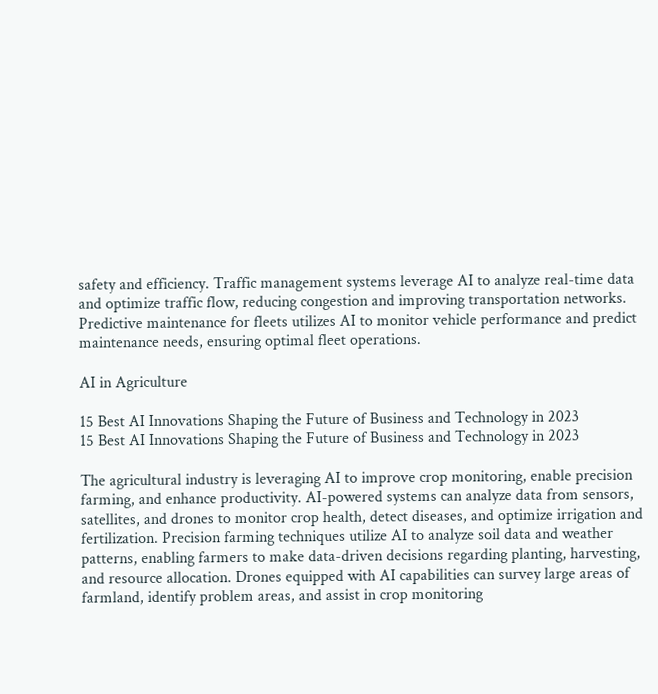safety and efficiency. Traffic management systems leverage AI to analyze real-time data and optimize traffic flow, reducing congestion and improving transportation networks. Predictive maintenance for fleets utilizes AI to monitor vehicle performance and predict maintenance needs, ensuring optimal fleet operations.

AI in Agriculture

15 Best AI Innovations Shaping the Future of Business and Technology in 2023
15 Best AI Innovations Shaping the Future of Business and Technology in 2023

The agricultural industry is leveraging AI to improve crop monitoring, enable precision farming, and enhance productivity. AI-powered systems can analyze data from sensors, satellites, and drones to monitor crop health, detect diseases, and optimize irrigation and fertilization. Precision farming techniques utilize AI to analyze soil data and weather patterns, enabling farmers to make data-driven decisions regarding planting, harvesting, and resource allocation. Drones equipped with AI capabilities can survey large areas of farmland, identify problem areas, and assist in crop monitoring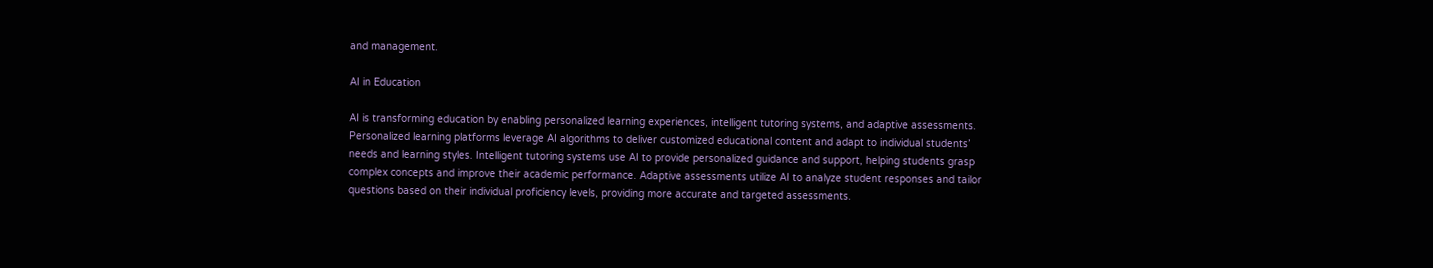and management.

AI in Education

AI is transforming education by enabling personalized learning experiences, intelligent tutoring systems, and adaptive assessments. Personalized learning platforms leverage AI algorithms to deliver customized educational content and adapt to individual students’ needs and learning styles. Intelligent tutoring systems use AI to provide personalized guidance and support, helping students grasp complex concepts and improve their academic performance. Adaptive assessments utilize AI to analyze student responses and tailor questions based on their individual proficiency levels, providing more accurate and targeted assessments.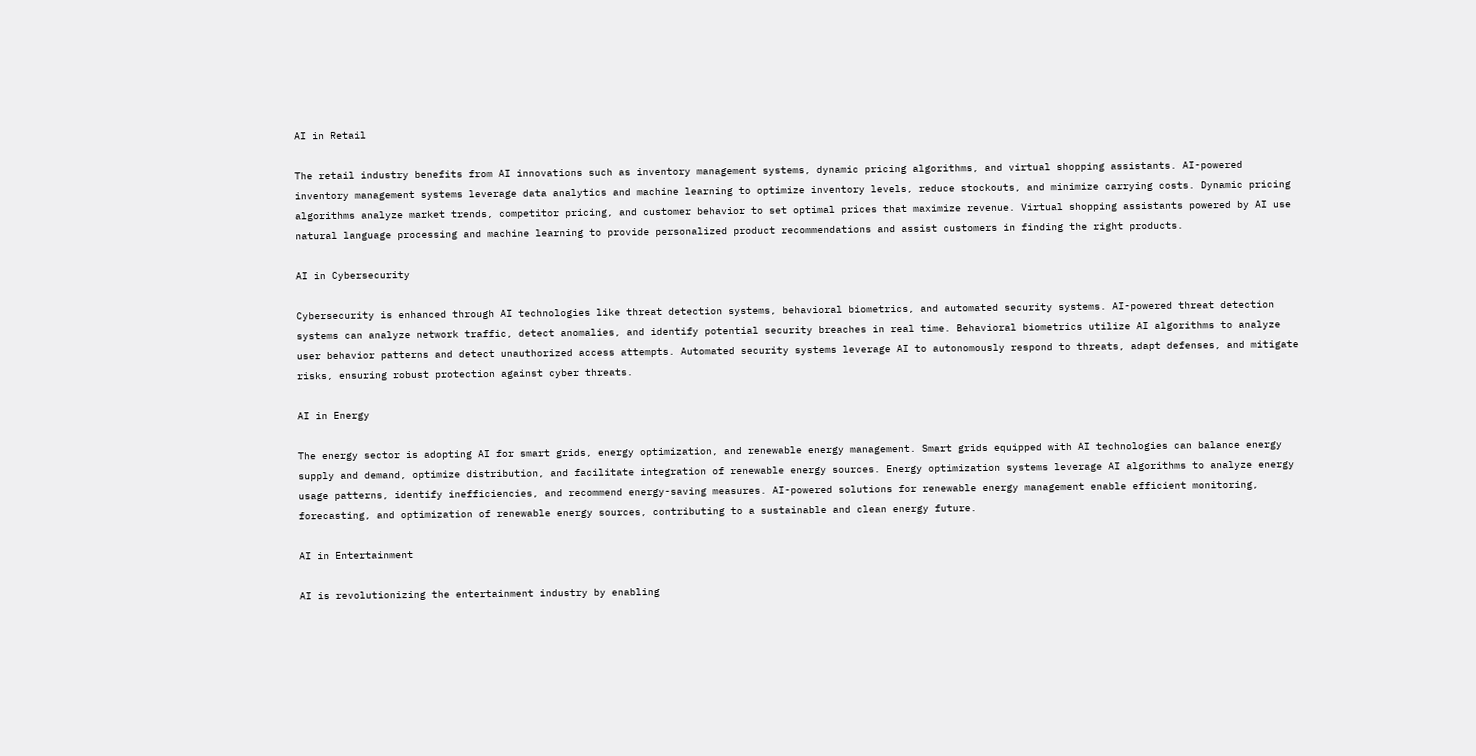AI in Retail

The retail industry benefits from AI innovations such as inventory management systems, dynamic pricing algorithms, and virtual shopping assistants. AI-powered inventory management systems leverage data analytics and machine learning to optimize inventory levels, reduce stockouts, and minimize carrying costs. Dynamic pricing algorithms analyze market trends, competitor pricing, and customer behavior to set optimal prices that maximize revenue. Virtual shopping assistants powered by AI use natural language processing and machine learning to provide personalized product recommendations and assist customers in finding the right products.

AI in Cybersecurity

Cybersecurity is enhanced through AI technologies like threat detection systems, behavioral biometrics, and automated security systems. AI-powered threat detection systems can analyze network traffic, detect anomalies, and identify potential security breaches in real time. Behavioral biometrics utilize AI algorithms to analyze user behavior patterns and detect unauthorized access attempts. Automated security systems leverage AI to autonomously respond to threats, adapt defenses, and mitigate risks, ensuring robust protection against cyber threats.

AI in Energy

The energy sector is adopting AI for smart grids, energy optimization, and renewable energy management. Smart grids equipped with AI technologies can balance energy supply and demand, optimize distribution, and facilitate integration of renewable energy sources. Energy optimization systems leverage AI algorithms to analyze energy usage patterns, identify inefficiencies, and recommend energy-saving measures. AI-powered solutions for renewable energy management enable efficient monitoring, forecasting, and optimization of renewable energy sources, contributing to a sustainable and clean energy future.

AI in Entertainment

AI is revolutionizing the entertainment industry by enabling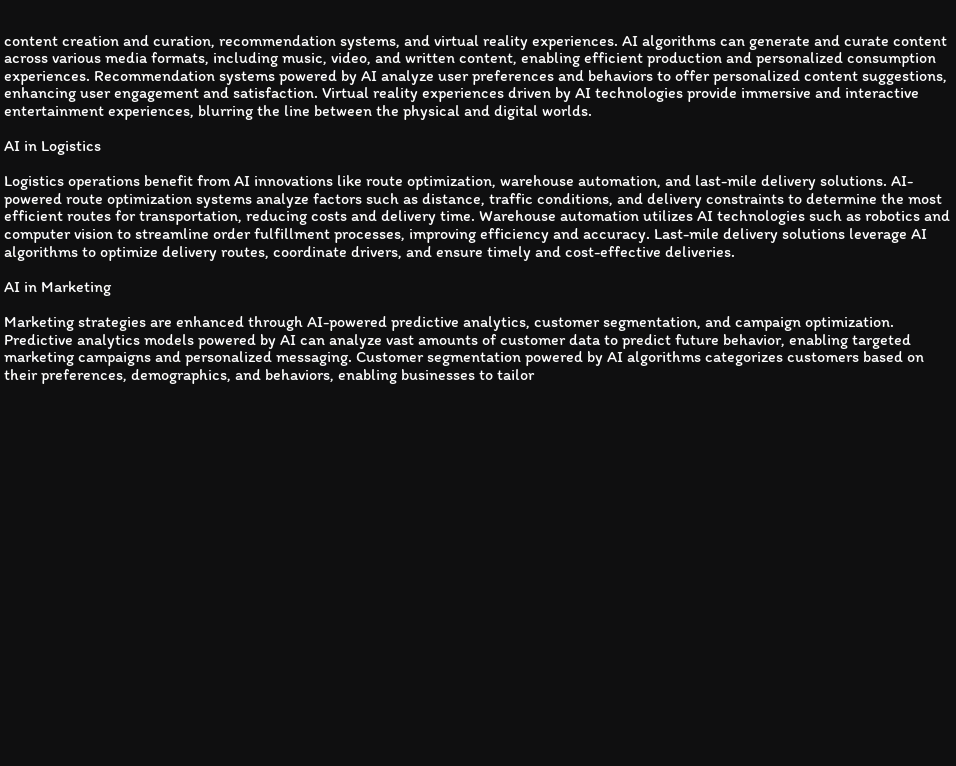content creation and curation, recommendation systems, and virtual reality experiences. AI algorithms can generate and curate content across various media formats, including music, video, and written content, enabling efficient production and personalized consumption experiences. Recommendation systems powered by AI analyze user preferences and behaviors to offer personalized content suggestions, enhancing user engagement and satisfaction. Virtual reality experiences driven by AI technologies provide immersive and interactive entertainment experiences, blurring the line between the physical and digital worlds.

AI in Logistics

Logistics operations benefit from AI innovations like route optimization, warehouse automation, and last-mile delivery solutions. AI-powered route optimization systems analyze factors such as distance, traffic conditions, and delivery constraints to determine the most efficient routes for transportation, reducing costs and delivery time. Warehouse automation utilizes AI technologies such as robotics and computer vision to streamline order fulfillment processes, improving efficiency and accuracy. Last-mile delivery solutions leverage AI algorithms to optimize delivery routes, coordinate drivers, and ensure timely and cost-effective deliveries.

AI in Marketing

Marketing strategies are enhanced through AI-powered predictive analytics, customer segmentation, and campaign optimization. Predictive analytics models powered by AI can analyze vast amounts of customer data to predict future behavior, enabling targeted marketing campaigns and personalized messaging. Customer segmentation powered by AI algorithms categorizes customers based on their preferences, demographics, and behaviors, enabling businesses to tailor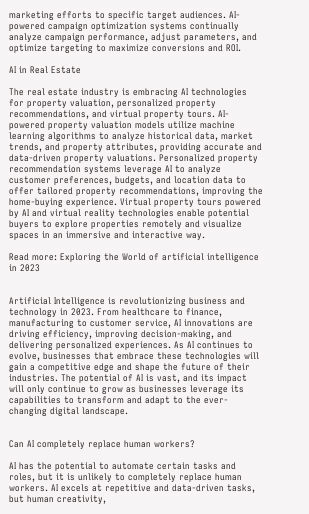marketing efforts to specific target audiences. AI-powered campaign optimization systems continually analyze campaign performance, adjust parameters, and optimize targeting to maximize conversions and ROI.

AI in Real Estate

The real estate industry is embracing AI technologies for property valuation, personalized property recommendations, and virtual property tours. AI-powered property valuation models utilize machine learning algorithms to analyze historical data, market trends, and property attributes, providing accurate and data-driven property valuations. Personalized property recommendation systems leverage AI to analyze customer preferences, budgets, and location data to offer tailored property recommendations, improving the home-buying experience. Virtual property tours powered by AI and virtual reality technologies enable potential buyers to explore properties remotely and visualize spaces in an immersive and interactive way.

Read more: Exploring the World of artificial intelligence in 2023


Artificial Intelligence is revolutionizing business and technology in 2023. From healthcare to finance, manufacturing to customer service, AI innovations are driving efficiency, improving decision-making, and delivering personalized experiences. As AI continues to evolve, businesses that embrace these technologies will gain a competitive edge and shape the future of their industries. The potential of AI is vast, and its impact will only continue to grow as businesses leverage its capabilities to transform and adapt to the ever-changing digital landscape.


Can AI completely replace human workers?

AI has the potential to automate certain tasks and roles, but it is unlikely to completely replace human workers. AI excels at repetitive and data-driven tasks, but human creativity,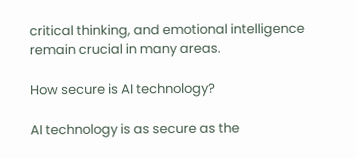critical thinking, and emotional intelligence remain crucial in many areas.

How secure is AI technology?

AI technology is as secure as the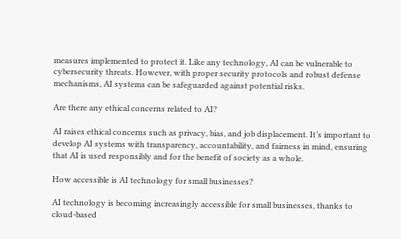measures implemented to protect it. Like any technology, AI can be vulnerable to cybersecurity threats. However, with proper security protocols and robust defense mechanisms, AI systems can be safeguarded against potential risks.

Are there any ethical concerns related to AI?

AI raises ethical concerns such as privacy, bias, and job displacement. It’s important to develop AI systems with transparency, accountability, and fairness in mind, ensuring that AI is used responsibly and for the benefit of society as a whole.

How accessible is AI technology for small businesses?

AI technology is becoming increasingly accessible for small businesses, thanks to cloud-based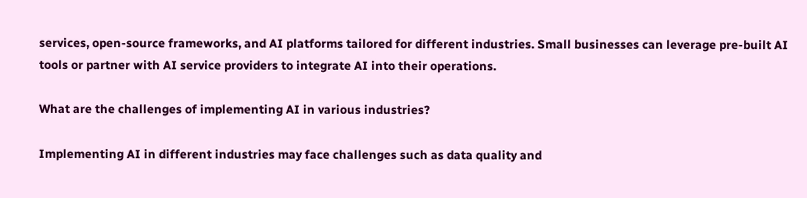services, open-source frameworks, and AI platforms tailored for different industries. Small businesses can leverage pre-built AI tools or partner with AI service providers to integrate AI into their operations.

What are the challenges of implementing AI in various industries?

Implementing AI in different industries may face challenges such as data quality and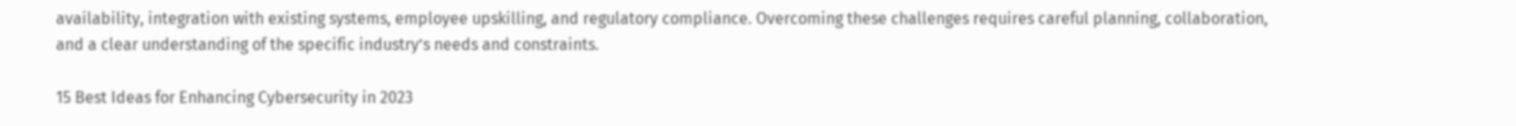availability, integration with existing systems, employee upskilling, and regulatory compliance. Overcoming these challenges requires careful planning, collaboration, and a clear understanding of the specific industry’s needs and constraints.

15 Best Ideas for Enhancing Cybersecurity in 2023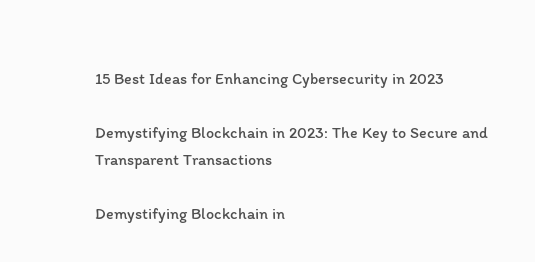15 Best Ideas for Enhancing Cybersecurity in 2023

Demystifying Blockchain in 2023: The Key to Secure and Transparent Transactions

Demystifying Blockchain in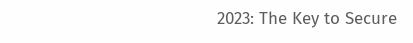2023: The Key to Secure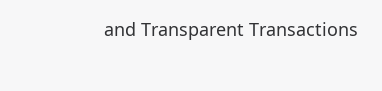and Transparent Transactions